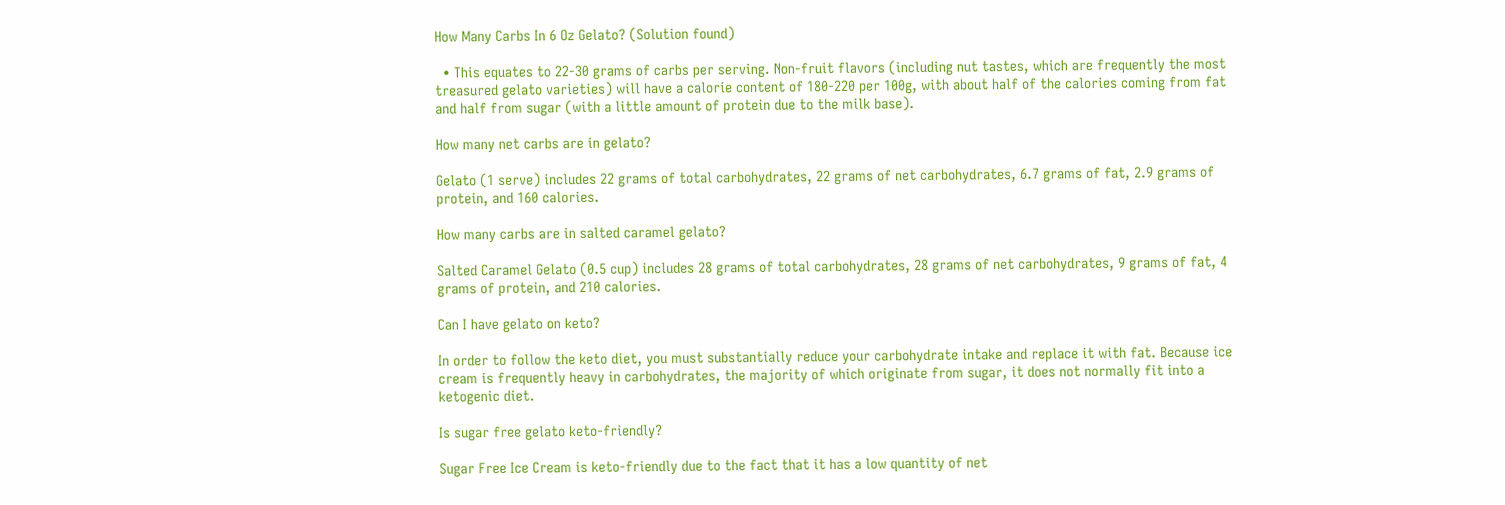How Many Carbs In 6 Oz Gelato? (Solution found)

  • This equates to 22-30 grams of carbs per serving. Non-fruit flavors (including nut tastes, which are frequently the most treasured gelato varieties) will have a calorie content of 180-220 per 100g, with about half of the calories coming from fat and half from sugar (with a little amount of protein due to the milk base).

How many net carbs are in gelato?

Gelato (1 serve) includes 22 grams of total carbohydrates, 22 grams of net carbohydrates, 6.7 grams of fat, 2.9 grams of protein, and 160 calories.

How many carbs are in salted caramel gelato?

Salted Caramel Gelato (0.5 cup) includes 28 grams of total carbohydrates, 28 grams of net carbohydrates, 9 grams of fat, 4 grams of protein, and 210 calories.

Can I have gelato on keto?

In order to follow the keto diet, you must substantially reduce your carbohydrate intake and replace it with fat. Because ice cream is frequently heavy in carbohydrates, the majority of which originate from sugar, it does not normally fit into a ketogenic diet.

Is sugar free gelato keto-friendly?

Sugar Free Ice Cream is keto-friendly due to the fact that it has a low quantity of net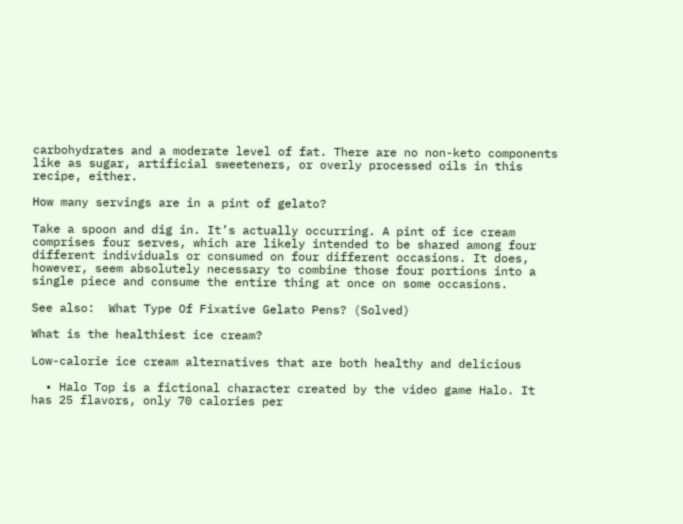carbohydrates and a moderate level of fat. There are no non-keto components like as sugar, artificial sweeteners, or overly processed oils in this recipe, either.

How many servings are in a pint of gelato?

Take a spoon and dig in. It’s actually occurring. A pint of ice cream comprises four serves, which are likely intended to be shared among four different individuals or consumed on four different occasions. It does, however, seem absolutely necessary to combine those four portions into a single piece and consume the entire thing at once on some occasions.

See also:  What Type Of Fixative Gelato Pens? (Solved)

What is the healthiest ice cream?

Low-calorie ice cream alternatives that are both healthy and delicious

  • Halo Top is a fictional character created by the video game Halo. It has 25 flavors, only 70 calories per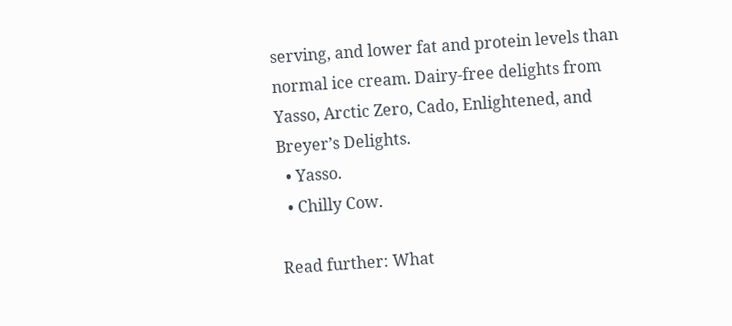serving, and lower fat and protein levels than normal ice cream. Dairy-free delights from Yasso, Arctic Zero, Cado, Enlightened, and Breyer’s Delights.
  • Yasso.
  • Chilly Cow.

Read further: What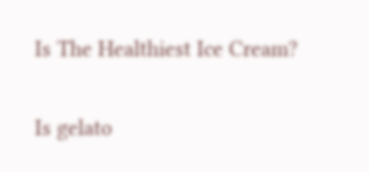Is The Healthiest Ice Cream?

Is gelato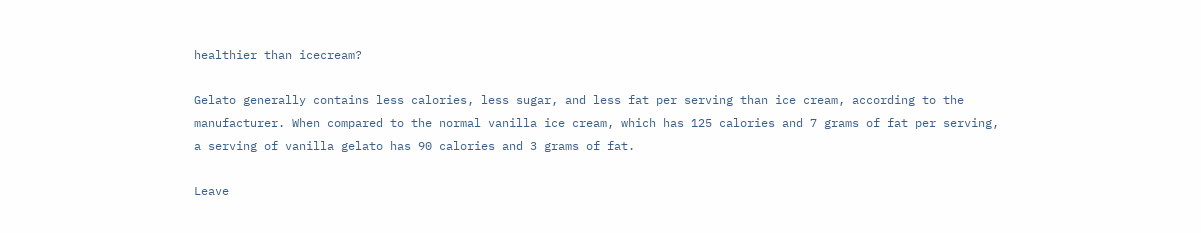healthier than icecream?

Gelato generally contains less calories, less sugar, and less fat per serving than ice cream, according to the manufacturer. When compared to the normal vanilla ice cream, which has 125 calories and 7 grams of fat per serving, a serving of vanilla gelato has 90 calories and 3 grams of fat.

Leave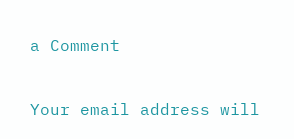a Comment

Your email address will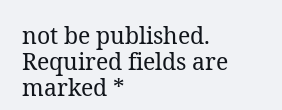not be published. Required fields are marked *